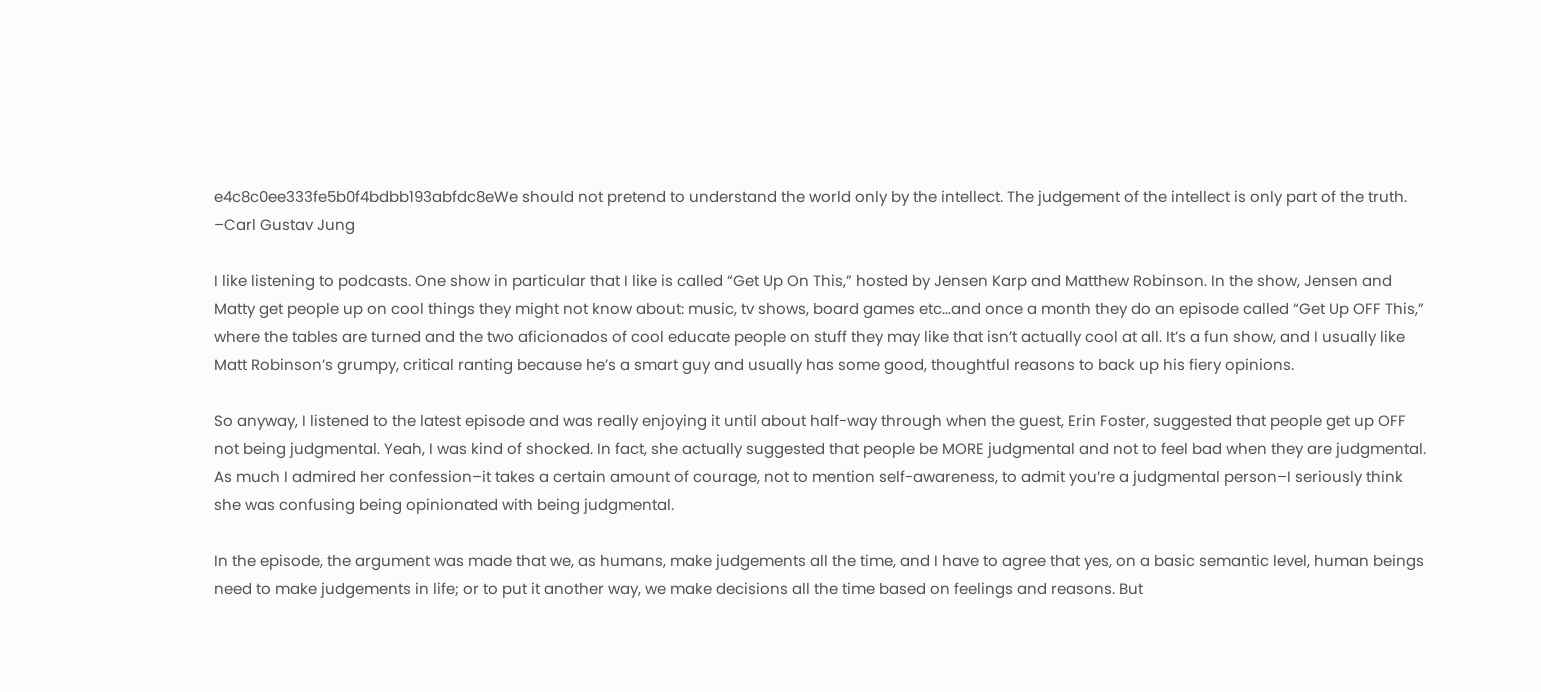e4c8c0ee333fe5b0f4bdbb193abfdc8eWe should not pretend to understand the world only by the intellect. The judgement of the intellect is only part of the truth. –Carl Gustav Jung

I like listening to podcasts. One show in particular that I like is called “Get Up On This,” hosted by Jensen Karp and Matthew Robinson. In the show, Jensen and Matty get people up on cool things they might not know about: music, tv shows, board games etc…and once a month they do an episode called “Get Up OFF This,” where the tables are turned and the two aficionados of cool educate people on stuff they may like that isn’t actually cool at all. It’s a fun show, and I usually like Matt Robinson’s grumpy, critical ranting because he’s a smart guy and usually has some good, thoughtful reasons to back up his fiery opinions.

So anyway, I listened to the latest episode and was really enjoying it until about half-way through when the guest, Erin Foster, suggested that people get up OFF not being judgmental. Yeah, I was kind of shocked. In fact, she actually suggested that people be MORE judgmental and not to feel bad when they are judgmental. As much I admired her confession–it takes a certain amount of courage, not to mention self-awareness, to admit you’re a judgmental person–I seriously think she was confusing being opinionated with being judgmental.

In the episode, the argument was made that we, as humans, make judgements all the time, and I have to agree that yes, on a basic semantic level, human beings need to make judgements in life; or to put it another way, we make decisions all the time based on feelings and reasons. But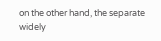on the other hand, the separate widely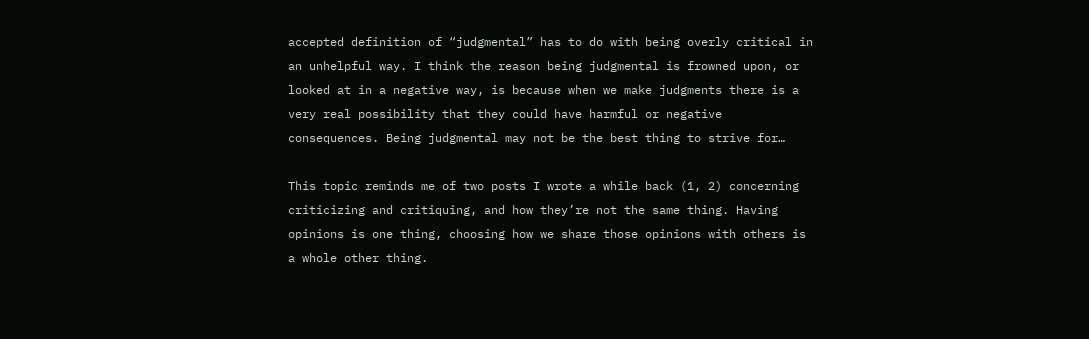accepted definition of “judgmental” has to do with being overly critical in an unhelpful way. I think the reason being judgmental is frowned upon, or looked at in a negative way, is because when we make judgments there is a very real possibility that they could have harmful or negative consequences. Being judgmental may not be the best thing to strive for…

This topic reminds me of two posts I wrote a while back (1, 2) concerning criticizing and critiquing, and how they’re not the same thing. Having opinions is one thing, choosing how we share those opinions with others is a whole other thing.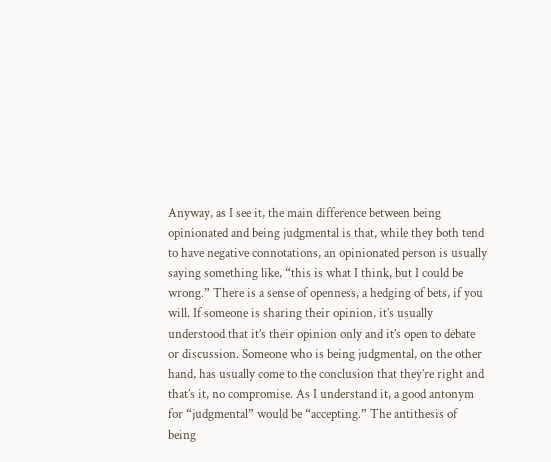Anyway, as I see it, the main difference between being opinionated and being judgmental is that, while they both tend to have negative connotations, an opinionated person is usually saying something like, “this is what I think, but I could be wrong.” There is a sense of openness, a hedging of bets, if you will. If someone is sharing their opinion, it’s usually understood that it’s their opinion only and it’s open to debate or discussion. Someone who is being judgmental, on the other hand, has usually come to the conclusion that they’re right and that’s it, no compromise. As I understand it, a good antonym for “judgmental” would be “accepting.” The antithesis of being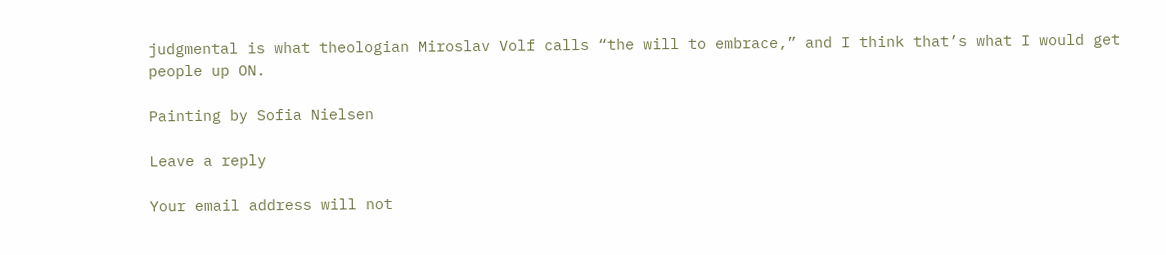judgmental is what theologian Miroslav Volf calls “the will to embrace,” and I think that’s what I would get people up ON.

Painting by Sofia Nielsen

Leave a reply

Your email address will not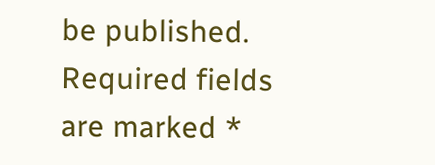be published. Required fields are marked *